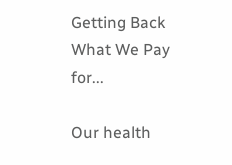Getting Back What We Pay for...

Our health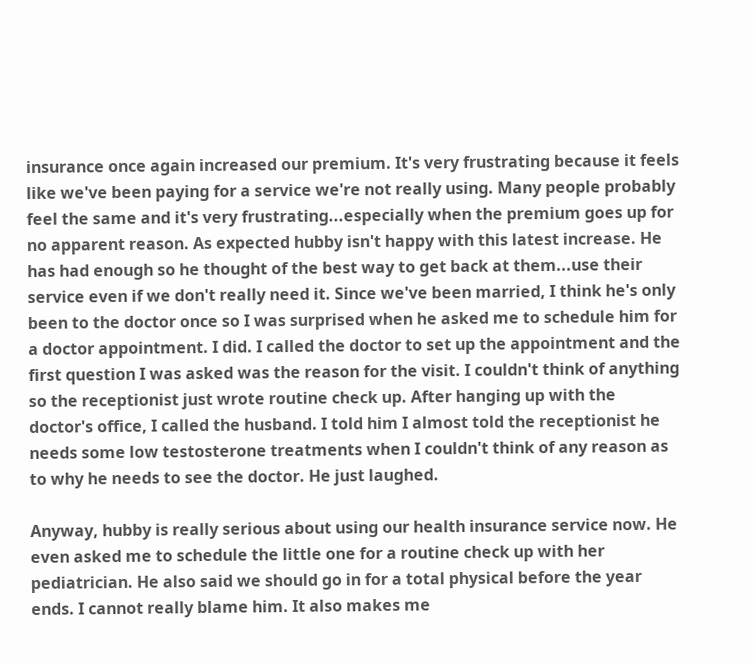insurance once again increased our premium. It's very frustrating because it feels like we've been paying for a service we're not really using. Many people probably feel the same and it's very frustrating...especially when the premium goes up for no apparent reason. As expected hubby isn't happy with this latest increase. He has had enough so he thought of the best way to get back at them...use their service even if we don't really need it. Since we've been married, I think he's only been to the doctor once so I was surprised when he asked me to schedule him for a doctor appointment. I did. I called the doctor to set up the appointment and the first question I was asked was the reason for the visit. I couldn't think of anything so the receptionist just wrote routine check up. After hanging up with the doctor's office, I called the husband. I told him I almost told the receptionist he needs some low testosterone treatments when I couldn't think of any reason as to why he needs to see the doctor. He just laughed.

Anyway, hubby is really serious about using our health insurance service now. He even asked me to schedule the little one for a routine check up with her pediatrician. He also said we should go in for a total physical before the year ends. I cannot really blame him. It also makes me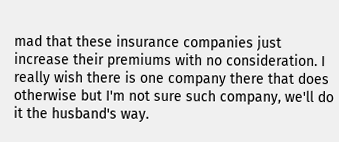mad that these insurance companies just increase their premiums with no consideration. I really wish there is one company there that does otherwise but I'm not sure such company, we'll do it the husband's way.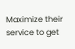Maximize their service to get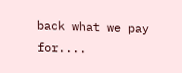back what we pay for....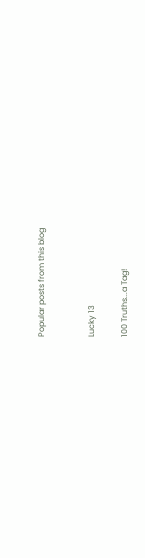Popular posts from this blog


Lucky 13

100 Truths...a Tag!